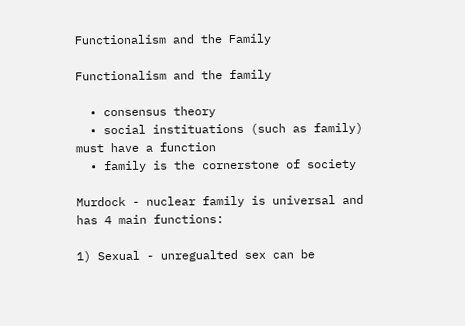Functionalism and the Family

Functionalism and the family

  • consensus theory
  • social instituations (such as family) must have a function
  • family is the cornerstone of society

Murdock - nuclear family is universal and has 4 main functions:

1) Sexual - unregualted sex can be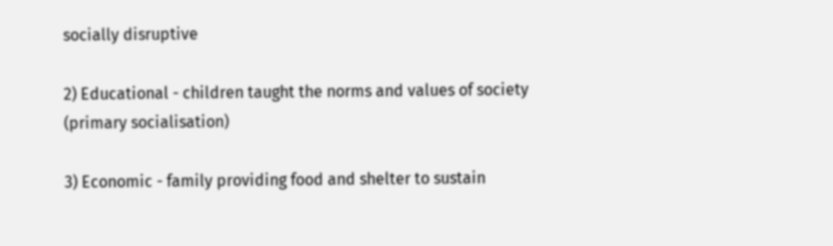socially disruptive

2) Educational - children taught the norms and values of society (primary socialisation)

3) Economic - family providing food and shelter to sustain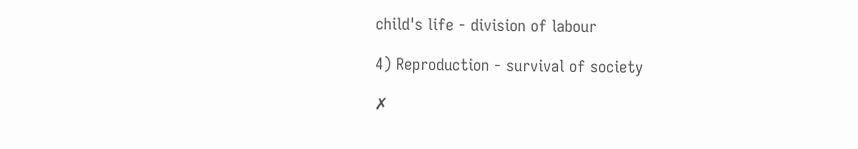child's life - division of labour

4) Reproduction - survival of society

✗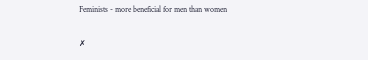Feminists - more beneficial for men than women

✗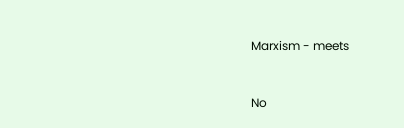Marxism - meets


No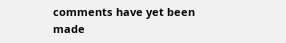comments have yet been made